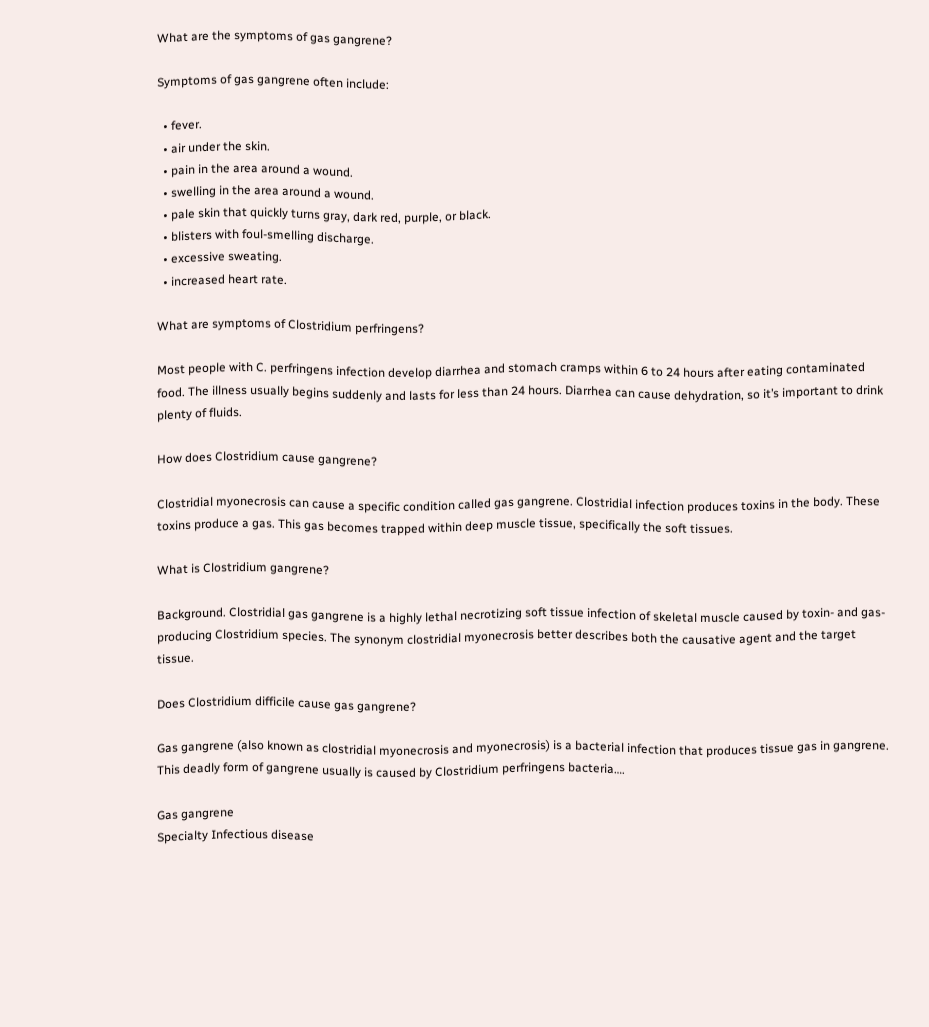What are the symptoms of gas gangrene?

Symptoms of gas gangrene often include:

  • fever.
  • air under the skin.
  • pain in the area around a wound.
  • swelling in the area around a wound.
  • pale skin that quickly turns gray, dark red, purple, or black.
  • blisters with foul-smelling discharge.
  • excessive sweating.
  • increased heart rate.

What are symptoms of Clostridium perfringens?

Most people with C. perfringens infection develop diarrhea and stomach cramps within 6 to 24 hours after eating contaminated food. The illness usually begins suddenly and lasts for less than 24 hours. Diarrhea can cause dehydration, so it’s important to drink plenty of fluids.

How does Clostridium cause gangrene?

Clostridial myonecrosis can cause a specific condition called gas gangrene. Clostridial infection produces toxins in the body. These toxins produce a gas. This gas becomes trapped within deep muscle tissue, specifically the soft tissues.

What is Clostridium gangrene?

Background. Clostridial gas gangrene is a highly lethal necrotizing soft tissue infection of skeletal muscle caused by toxin- and gas-producing Clostridium species. The synonym clostridial myonecrosis better describes both the causative agent and the target tissue.

Does Clostridium difficile cause gas gangrene?

Gas gangrene (also known as clostridial myonecrosis and myonecrosis) is a bacterial infection that produces tissue gas in gangrene. This deadly form of gangrene usually is caused by Clostridium perfringens bacteria….

Gas gangrene
Specialty Infectious disease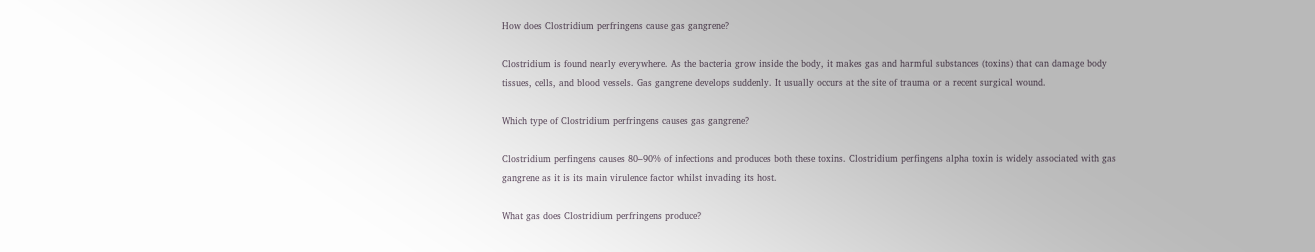How does Clostridium perfringens cause gas gangrene?

Clostridium is found nearly everywhere. As the bacteria grow inside the body, it makes gas and harmful substances (toxins) that can damage body tissues, cells, and blood vessels. Gas gangrene develops suddenly. It usually occurs at the site of trauma or a recent surgical wound.

Which type of Clostridium perfringens causes gas gangrene?

Clostridium perfingens causes 80–90% of infections and produces both these toxins. Clostridium perfingens alpha toxin is widely associated with gas gangrene as it is its main virulence factor whilst invading its host.

What gas does Clostridium perfringens produce?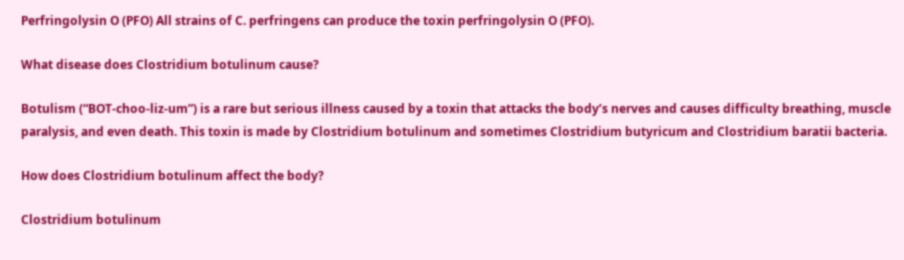Perfringolysin O (PFO) All strains of C. perfringens can produce the toxin perfringolysin O (PFO).

What disease does Clostridium botulinum cause?

Botulism (“BOT-choo-liz-um”) is a rare but serious illness caused by a toxin that attacks the body’s nerves and causes difficulty breathing, muscle paralysis, and even death. This toxin is made by Clostridium botulinum and sometimes Clostridium butyricum and Clostridium baratii bacteria.

How does Clostridium botulinum affect the body?

Clostridium botulinum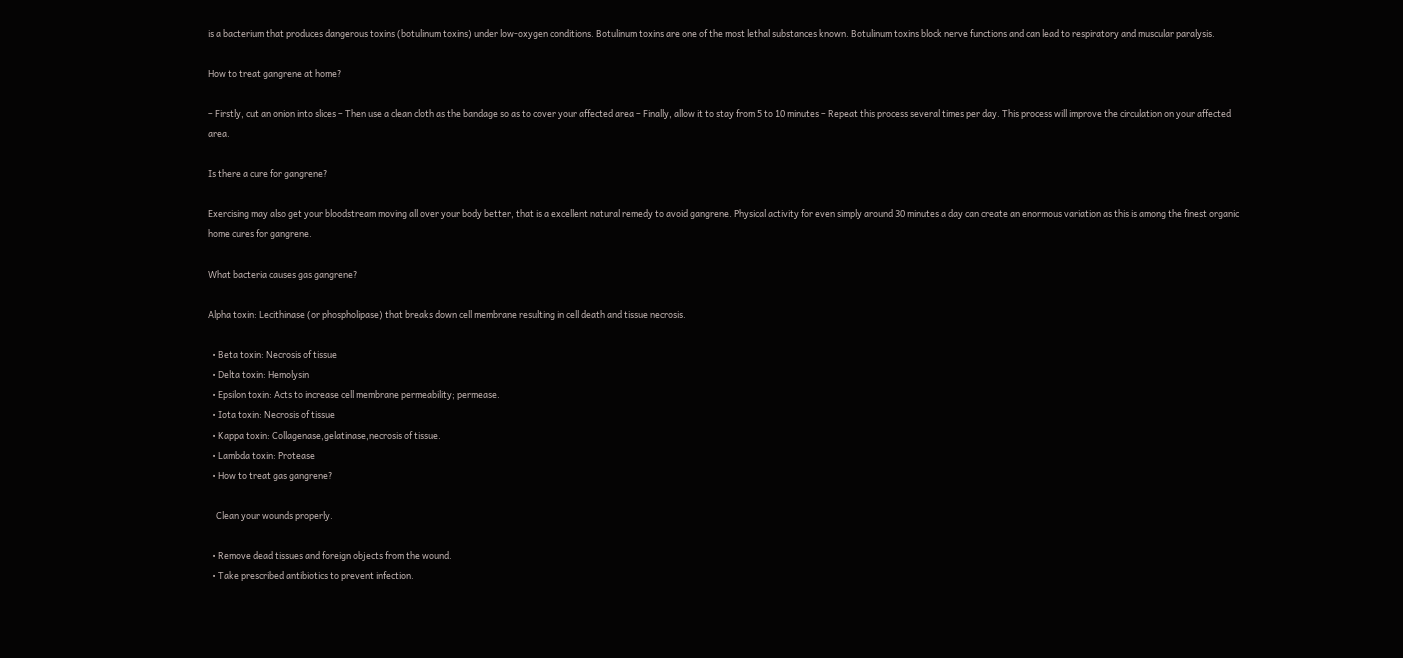is a bacterium that produces dangerous toxins (botulinum toxins) under low-oxygen conditions. Botulinum toxins are one of the most lethal substances known. Botulinum toxins block nerve functions and can lead to respiratory and muscular paralysis.

How to treat gangrene at home?

– Firstly, cut an onion into slices – Then use a clean cloth as the bandage so as to cover your affected area – Finally, allow it to stay from 5 to 10 minutes – Repeat this process several times per day. This process will improve the circulation on your affected area.

Is there a cure for gangrene?

Exercising may also get your bloodstream moving all over your body better, that is a excellent natural remedy to avoid gangrene. Physical activity for even simply around 30 minutes a day can create an enormous variation as this is among the finest organic home cures for gangrene.

What bacteria causes gas gangrene?

Alpha toxin: Lecithinase (or phospholipase) that breaks down cell membrane resulting in cell death and tissue necrosis.

  • Beta toxin: Necrosis of tissue
  • Delta toxin: Hemolysin
  • Epsilon toxin: Acts to increase cell membrane permeability; permease.
  • Iota toxin: Necrosis of tissue
  • Kappa toxin: Collagenase,gelatinase,necrosis of tissue.
  • Lambda toxin: Protease
  • How to treat gas gangrene?

    Clean your wounds properly.

  • Remove dead tissues and foreign objects from the wound.
  • Take prescribed antibiotics to prevent infection.